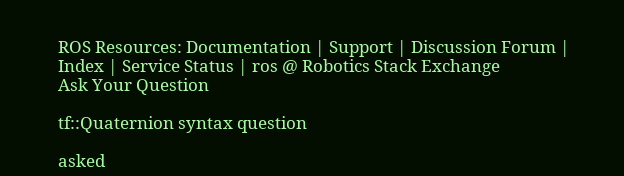ROS Resources: Documentation | Support | Discussion Forum | Index | Service Status | ros @ Robotics Stack Exchange
Ask Your Question

tf::Quaternion syntax question

asked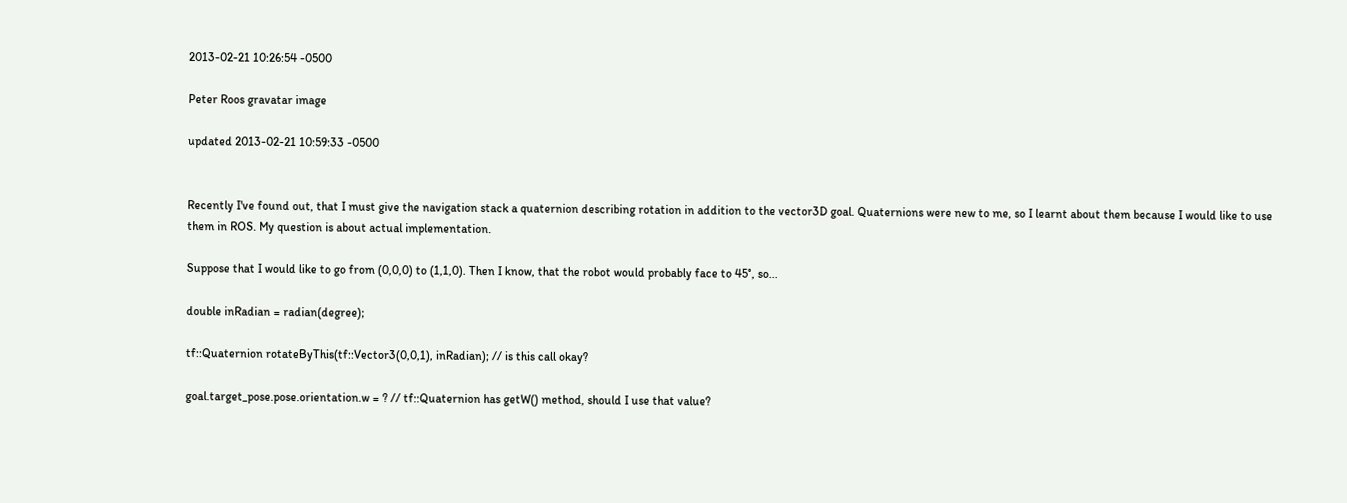2013-02-21 10:26:54 -0500

Peter Roos gravatar image

updated 2013-02-21 10:59:33 -0500


Recently I've found out, that I must give the navigation stack a quaternion describing rotation in addition to the vector3D goal. Quaternions were new to me, so I learnt about them because I would like to use them in ROS. My question is about actual implementation.

Suppose that I would like to go from (0,0,0) to (1,1,0). Then I know, that the robot would probably face to 45°, so...

double inRadian = radian(degree);

tf::Quaternion rotateByThis(tf::Vector3(0,0,1), inRadian); // is this call okay?

goal.target_pose.pose.orientation.w = ? // tf::Quaternion has getW() method, should I use that value?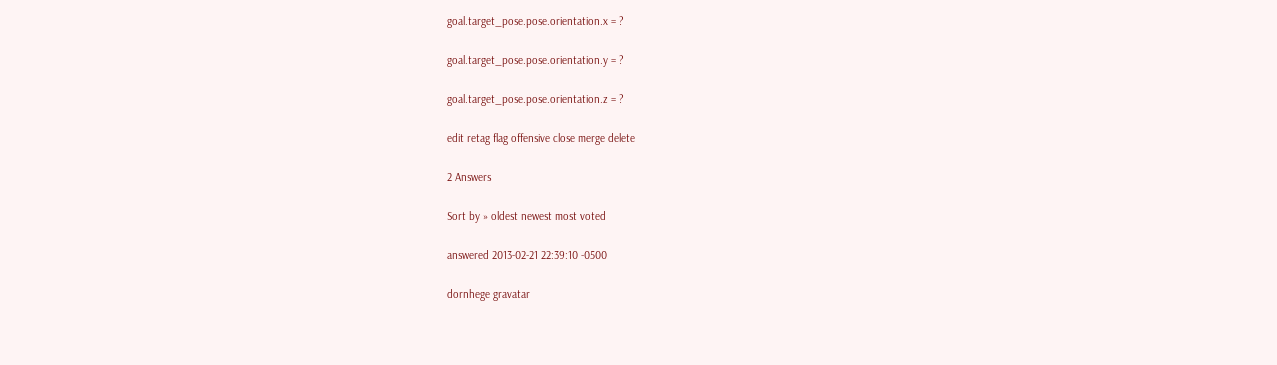goal.target_pose.pose.orientation.x = ?

goal.target_pose.pose.orientation.y = ?

goal.target_pose.pose.orientation.z = ?

edit retag flag offensive close merge delete

2 Answers

Sort by » oldest newest most voted

answered 2013-02-21 22:39:10 -0500

dornhege gravatar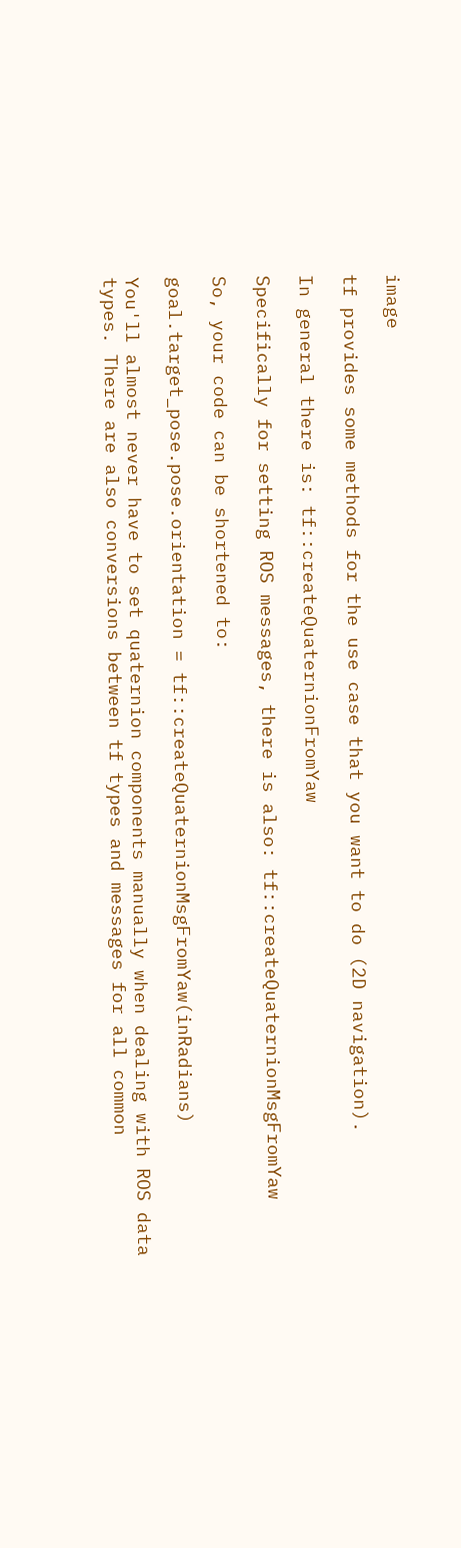image

tf provides some methods for the use case that you want to do (2D navigation).

In general there is: tf::createQuaternionFromYaw

Specifically for setting ROS messages, there is also: tf::createQuaternionMsgFromYaw

So, your code can be shortened to:

goal.target_pose.pose.orientation = tf::createQuaternionMsgFromYaw(inRadians)

You'll almost never have to set quaternion components manually when dealing with ROS data types. There are also conversions between tf types and messages for all common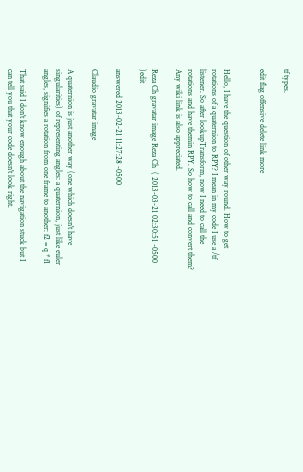tf types.

edit flag offensive delete link more


Hello, I have the question of other way round. How to get rotations of a quaternion to RPY? I mean in my code I use a /tf listener. So after lookupTransform, now I need to call the rotations and have themin RPY. So how to call and convert them? Any wiki link is also appreciated.

Reza Ch gravatar image Reza Ch  ( 2013-03-21 02:30:51 -0500 )edit

answered 2013-02-21 11:27:28 -0500

Claudio gravatar image

A quaternion is just another way (one which doesn't have singularities) of representing angles: a quaternion, just like euler angles, signifies a rotation from one frame to another: f2 = q * f1

That said I don't know enough about the navigation stuck but I can tell you that your code doesn't look right.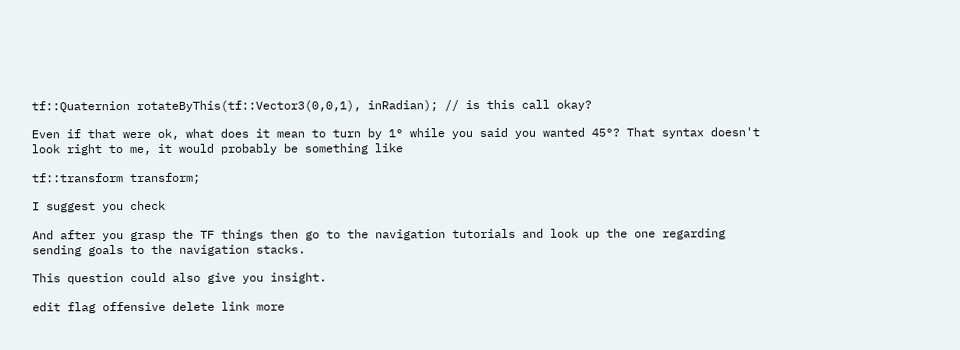tf::Quaternion rotateByThis(tf::Vector3(0,0,1), inRadian); // is this call okay?

Even if that were ok, what does it mean to turn by 1° while you said you wanted 45°? That syntax doesn't look right to me, it would probably be something like

tf::transform transform;

I suggest you check

And after you grasp the TF things then go to the navigation tutorials and look up the one regarding sending goals to the navigation stacks.

This question could also give you insight.

edit flag offensive delete link more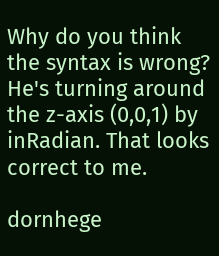Why do you think the syntax is wrong? He's turning around the z-axis (0,0,1) by inRadian. That looks correct to me.

dornhege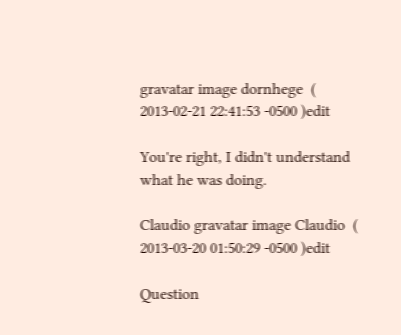gravatar image dornhege  ( 2013-02-21 22:41:53 -0500 )edit

You're right, I didn't understand what he was doing.

Claudio gravatar image Claudio  ( 2013-03-20 01:50:29 -0500 )edit

Question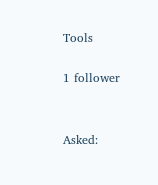Tools

1 follower


Asked: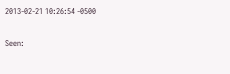2013-02-21 10:26:54 -0500

Seen: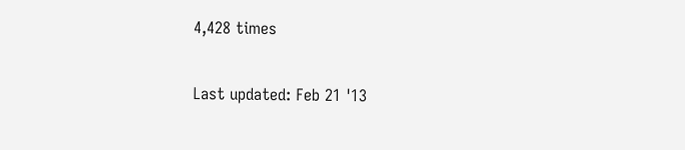4,428 times

Last updated: Feb 21 '13